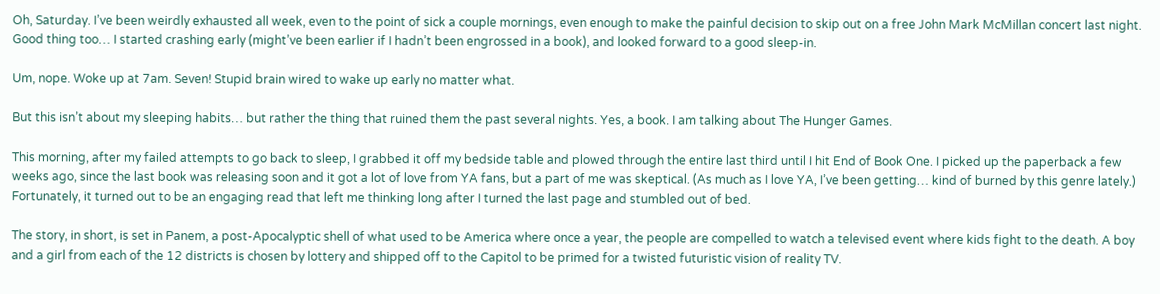Oh, Saturday. I’ve been weirdly exhausted all week, even to the point of sick a couple mornings, even enough to make the painful decision to skip out on a free John Mark McMillan concert last night. Good thing too… I started crashing early (might’ve been earlier if I hadn’t been engrossed in a book), and looked forward to a good sleep-in.

Um, nope. Woke up at 7am. Seven! Stupid brain wired to wake up early no matter what.

But this isn’t about my sleeping habits… but rather the thing that ruined them the past several nights. Yes, a book. I am talking about The Hunger Games.

This morning, after my failed attempts to go back to sleep, I grabbed it off my bedside table and plowed through the entire last third until I hit End of Book One. I picked up the paperback a few weeks ago, since the last book was releasing soon and it got a lot of love from YA fans, but a part of me was skeptical. (As much as I love YA, I’ve been getting… kind of burned by this genre lately.) Fortunately, it turned out to be an engaging read that left me thinking long after I turned the last page and stumbled out of bed.

The story, in short, is set in Panem, a post-Apocalyptic shell of what used to be America where once a year, the people are compelled to watch a televised event where kids fight to the death. A boy and a girl from each of the 12 districts is chosen by lottery and shipped off to the Capitol to be primed for a twisted futuristic vision of reality TV.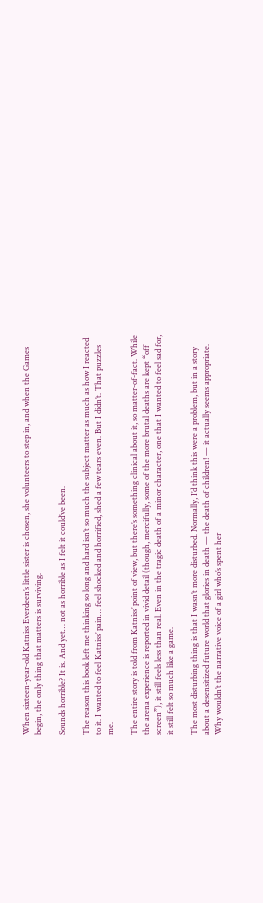When sixteen-year-old Katniss Everdeen’s little sister is chosen, she volunteers to step in, and when the Games begin, the only thing that matters is surviving.

Sounds horrible? It is. And yet… not as horrible as I felt it could’ve been.

The reason this book left me thinking so long and hard isn’t so much the subject matter as much as how I reacted to it. I wanted to feel Katniss’ pain… feel shocked and horrified, shed a few tears even. But I didn’t. That puzzles me.

The entire story is told from Katniss’ point of view, but there’s something clinical about it, so matter-of-fact. While the arena experience is reported in vivid detail (though, mercifully, some of the more brutal deaths are kept “off screen”), it still feels less than real. Even in the tragic death of a minor character, one that I wanted to feel sad for, it still felt so much like a game.

The most disturbing thing is that I wasn’t more disturbed. Normally, I’d think this were a problem, but in a story about a desensitized future world that glories in death — the death of children! — it actually seems appropriate. Why wouldn’t the narrative voice of a girl who’s spent her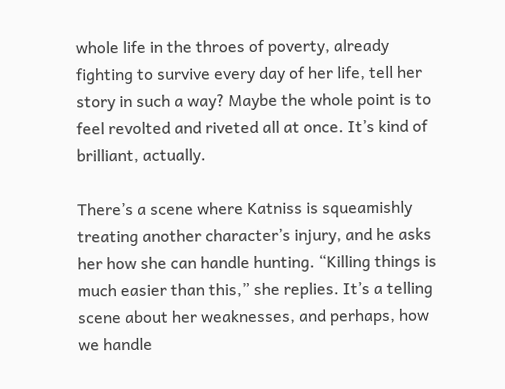whole life in the throes of poverty, already fighting to survive every day of her life, tell her story in such a way? Maybe the whole point is to feel revolted and riveted all at once. It’s kind of brilliant, actually.

There’s a scene where Katniss is squeamishly treating another character’s injury, and he asks her how she can handle hunting. “Killing things is much easier than this,” she replies. It’s a telling scene about her weaknesses, and perhaps, how we handle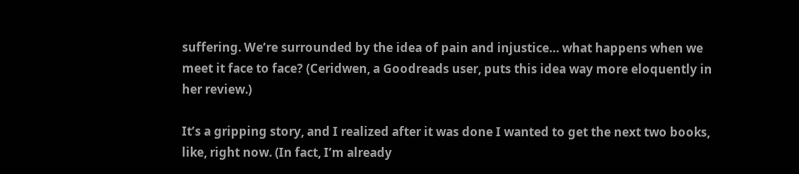suffering. We’re surrounded by the idea of pain and injustice… what happens when we meet it face to face? (Ceridwen, a Goodreads user, puts this idea way more eloquently in her review.)

It’s a gripping story, and I realized after it was done I wanted to get the next two books, like, right now. (In fact, I’m already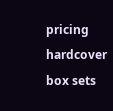pricing hardcover box sets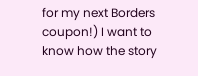for my next Borders coupon!) I want to know how the story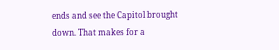ends and see the Capitol brought down. That makes for a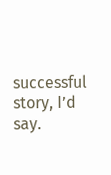successful story, I’d say.